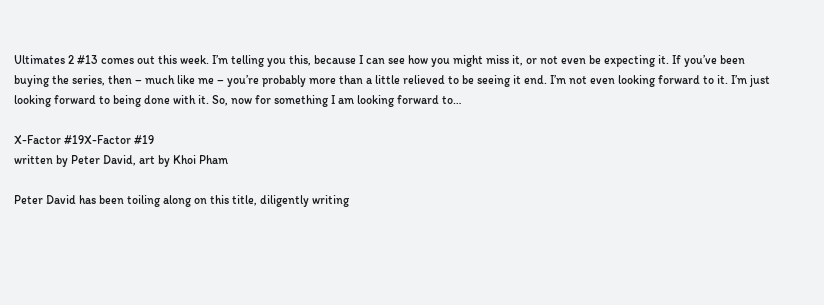Ultimates 2 #13 comes out this week. I’m telling you this, because I can see how you might miss it, or not even be expecting it. If you’ve been buying the series, then – much like me – you’re probably more than a little relieved to be seeing it end. I’m not even looking forward to it. I’m just looking forward to being done with it. So, now for something I am looking forward to…

X-Factor #19X-Factor #19
written by Peter David, art by Khoi Pham

Peter David has been toiling along on this title, diligently writing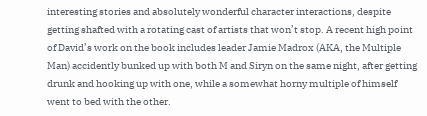interesting stories and absolutely wonderful character interactions, despite getting shafted with a rotating cast of artists that won’t stop. A recent high point of David’s work on the book includes leader Jamie Madrox (AKA, the Multiple Man) accidently bunked up with both M and Siryn on the same night, after getting drunk and hooking up with one, while a somewhat horny multiple of himself went to bed with the other.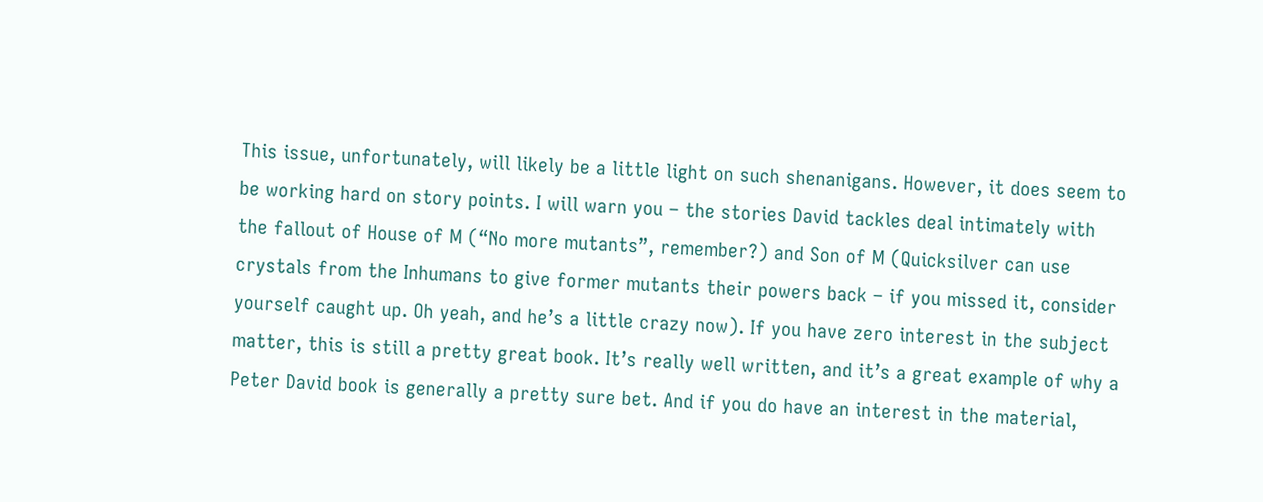This issue, unfortunately, will likely be a little light on such shenanigans. However, it does seem to be working hard on story points. I will warn you – the stories David tackles deal intimately with the fallout of House of M (“No more mutants”, remember?) and Son of M (Quicksilver can use crystals from the Inhumans to give former mutants their powers back – if you missed it, consider yourself caught up. Oh yeah, and he’s a little crazy now). If you have zero interest in the subject matter, this is still a pretty great book. It’s really well written, and it’s a great example of why a Peter David book is generally a pretty sure bet. And if you do have an interest in the material,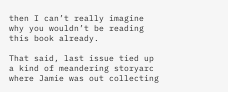then I can’t really imagine why you wouldn’t be reading this book already.

That said, last issue tied up a kind of meandering storyarc where Jamie was out collecting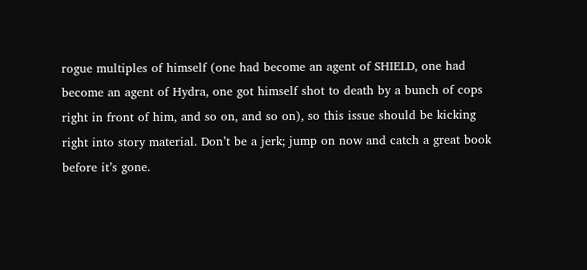rogue multiples of himself (one had become an agent of SHIELD, one had become an agent of Hydra, one got himself shot to death by a bunch of cops right in front of him, and so on, and so on), so this issue should be kicking right into story material. Don’t be a jerk; jump on now and catch a great book before it’s gone.